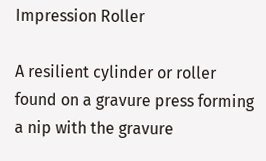Impression Roller

A resilient cylinder or roller found on a gravure press forming a nip with the gravure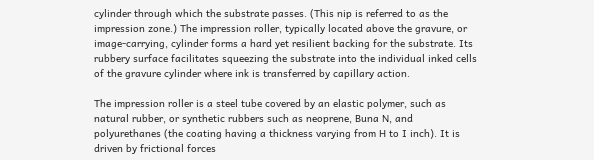cylinder through which the substrate passes. (This nip is referred to as the impression zone.) The impression roller, typically located above the gravure, or image-carrying, cylinder forms a hard yet resilient backing for the substrate. Its rubbery surface facilitates squeezing the substrate into the individual inked cells of the gravure cylinder where ink is transferred by capillary action.

The impression roller is a steel tube covered by an elastic polymer, such as natural rubber, or synthetic rubbers such as neoprene, Buna N, and polyurethanes (the coating having a thickness varying from H to I inch). It is driven by frictional forces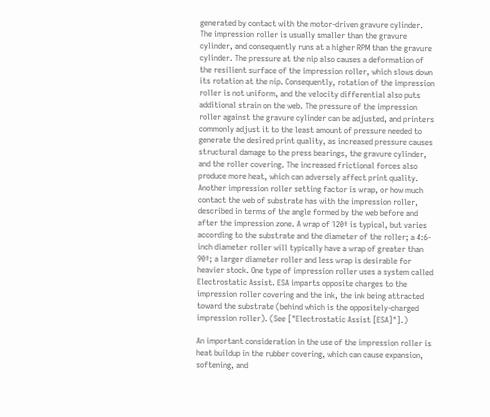generated by contact with the motor-driven gravure cylinder. The impression roller is usually smaller than the gravure cylinder, and consequently runs at a higher RPM than the gravure cylinder. The pressure at the nip also causes a deformation of the resilient surface of the impression roller, which slows down its rotation at the nip. Consequently, rotation of the impression roller is not uniform, and the velocity differential also puts additional strain on the web. The pressure of the impression roller against the gravure cylinder can be adjusted, and printers commonly adjust it to the least amount of pressure needed to generate the desired print quality, as increased pressure causes structural damage to the press bearings, the gravure cylinder, and the roller covering. The increased frictional forces also produce more heat, which can adversely affect print quality. Another impression roller setting factor is wrap, or how much contact the web of substrate has with the impression roller, described in terms of the angle formed by the web before and after the impression zone. A wrap of 120º is typical, but varies according to the substrate and the diameter of the roller; a 4:6-inch diameter roller will typically have a wrap of greater than 90º; a larger diameter roller and less wrap is desirable for heavier stock. One type of impression roller uses a system called Electrostatic Assist. ESA imparts opposite charges to the impression roller covering and the ink, the ink being attracted toward the substrate (behind which is the oppositely-charged impression roller). (See ["Electrostatic Assist [ESA]"].)

An important consideration in the use of the impression roller is heat buildup in the rubber covering, which can cause expansion, softening, and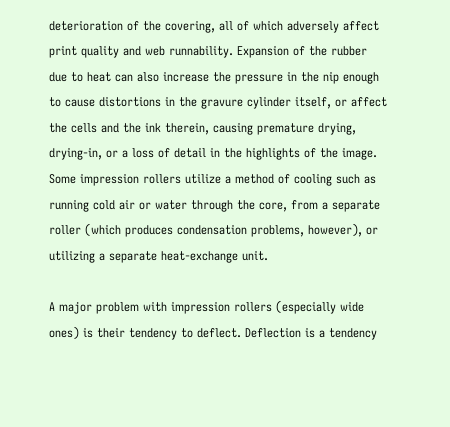deterioration of the covering, all of which adversely affect print quality and web runnability. Expansion of the rubber due to heat can also increase the pressure in the nip enough to cause distortions in the gravure cylinder itself, or affect the cells and the ink therein, causing premature drying, drying-in, or a loss of detail in the highlights of the image. Some impression rollers utilize a method of cooling such as running cold air or water through the core, from a separate roller (which produces condensation problems, however), or utilizing a separate heat-exchange unit.

A major problem with impression rollers (especially wide ones) is their tendency to deflect. Deflection is a tendency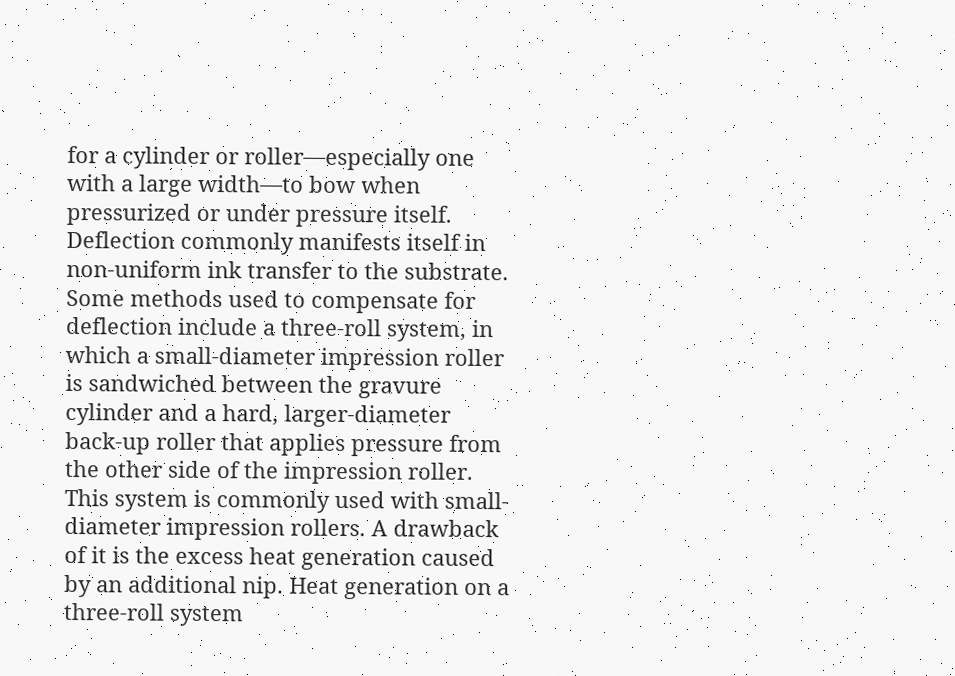for a cylinder or roller—especially one with a large width—to bow when pressurized or under pressure itself. Deflection commonly manifests itself in non-uniform ink transfer to the substrate. Some methods used to compensate for deflection include a three-roll system, in which a small-diameter impression roller is sandwiched between the gravure cylinder and a hard, larger-diameter back-up roller that applies pressure from the other side of the impression roller. This system is commonly used with small-diameter impression rollers. A drawback of it is the excess heat generation caused by an additional nip. Heat generation on a three-roll system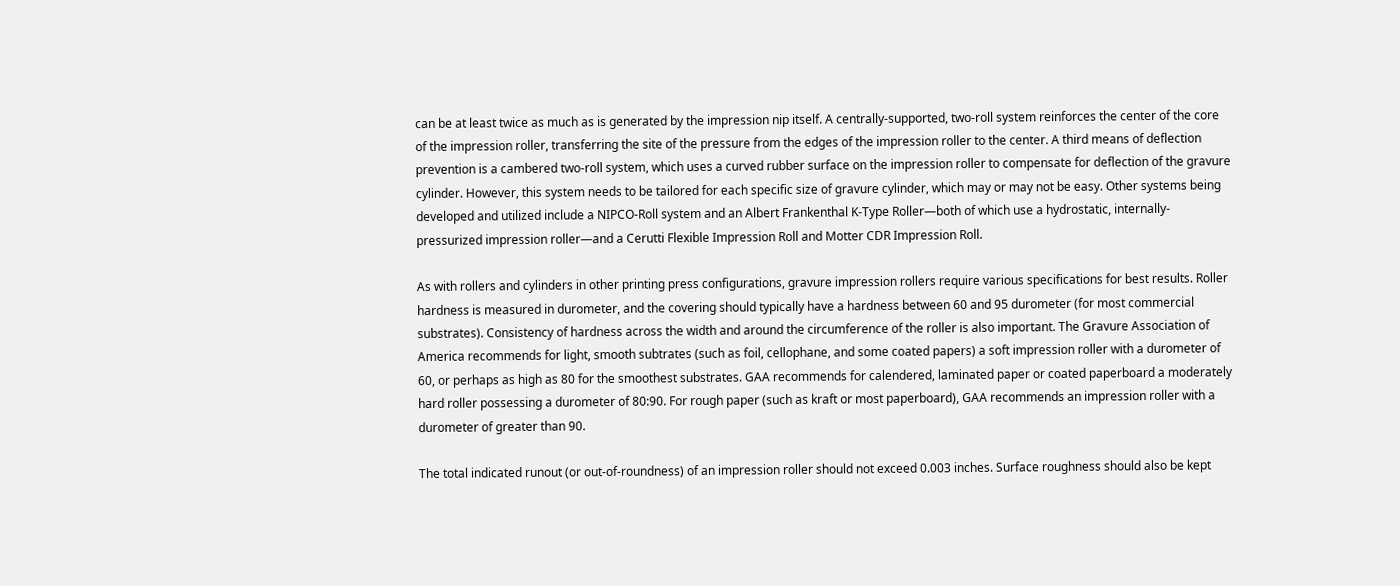can be at least twice as much as is generated by the impression nip itself. A centrally-supported, two-roll system reinforces the center of the core of the impression roller, transferring the site of the pressure from the edges of the impression roller to the center. A third means of deflection prevention is a cambered two-roll system, which uses a curved rubber surface on the impression roller to compensate for deflection of the gravure cylinder. However, this system needs to be tailored for each specific size of gravure cylinder, which may or may not be easy. Other systems being developed and utilized include a NIPCO-Roll system and an Albert Frankenthal K-Type Roller—both of which use a hydrostatic, internally-pressurized impression roller—and a Cerutti Flexible Impression Roll and Motter CDR Impression Roll.

As with rollers and cylinders in other printing press configurations, gravure impression rollers require various specifications for best results. Roller hardness is measured in durometer, and the covering should typically have a hardness between 60 and 95 durometer (for most commercial substrates). Consistency of hardness across the width and around the circumference of the roller is also important. The Gravure Association of America recommends for light, smooth subtrates (such as foil, cellophane, and some coated papers) a soft impression roller with a durometer of 60, or perhaps as high as 80 for the smoothest substrates. GAA recommends for calendered, laminated paper or coated paperboard a moderately hard roller possessing a durometer of 80:90. For rough paper (such as kraft or most paperboard), GAA recommends an impression roller with a durometer of greater than 90.

The total indicated runout (or out-of-roundness) of an impression roller should not exceed 0.003 inches. Surface roughness should also be kept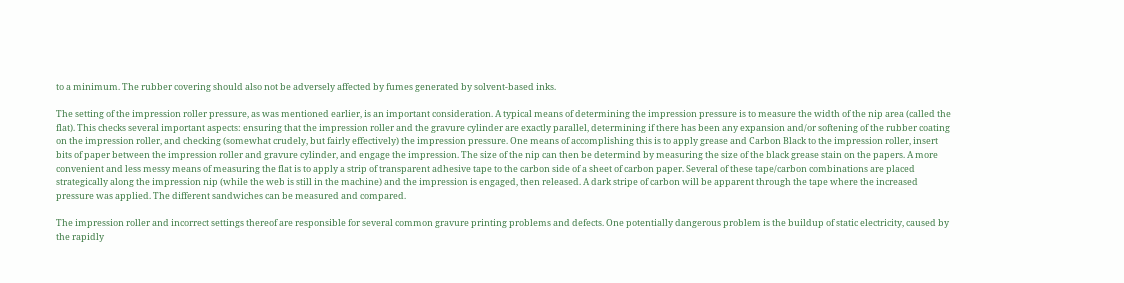to a minimum. The rubber covering should also not be adversely affected by fumes generated by solvent-based inks.

The setting of the impression roller pressure, as was mentioned earlier, is an important consideration. A typical means of determining the impression pressure is to measure the width of the nip area (called the flat). This checks several important aspects: ensuring that the impression roller and the gravure cylinder are exactly parallel, determining if there has been any expansion and/or softening of the rubber coating on the impression roller, and checking (somewhat crudely, but fairly effectively) the impression pressure. One means of accomplishing this is to apply grease and Carbon Black to the impression roller, insert bits of paper between the impression roller and gravure cylinder, and engage the impression. The size of the nip can then be determind by measuring the size of the black grease stain on the papers. A more convenient and less messy means of measuring the flat is to apply a strip of transparent adhesive tape to the carbon side of a sheet of carbon paper. Several of these tape/carbon combinations are placed strategically along the impression nip (while the web is still in the machine) and the impression is engaged, then released. A dark stripe of carbon will be apparent through the tape where the increased pressure was applied. The different sandwiches can be measured and compared.

The impression roller and incorrect settings thereof are responsible for several common gravure printing problems and defects. One potentially dangerous problem is the buildup of static electricity, caused by the rapidly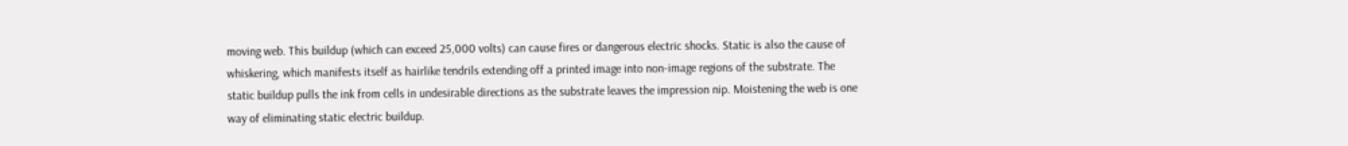moving web. This buildup (which can exceed 25,000 volts) can cause fires or dangerous electric shocks. Static is also the cause of whiskering, which manifests itself as hairlike tendrils extending off a printed image into non-image regions of the substrate. The static buildup pulls the ink from cells in undesirable directions as the substrate leaves the impression nip. Moistening the web is one way of eliminating static electric buildup.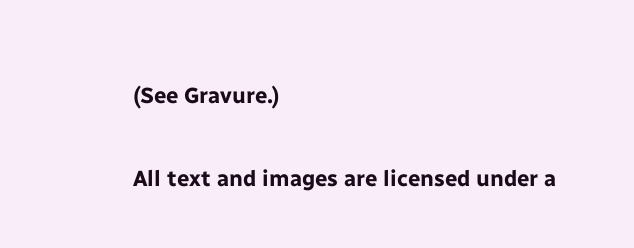(See Gravure.)

All text and images are licensed under a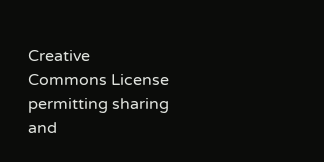Creative Commons License
permitting sharing and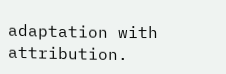adaptation with attribution.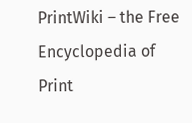PrintWiki – the Free Encyclopedia of Print